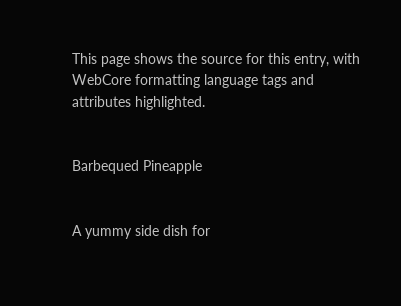This page shows the source for this entry, with WebCore formatting language tags and attributes highlighted.


Barbequed Pineapple


A yummy side dish for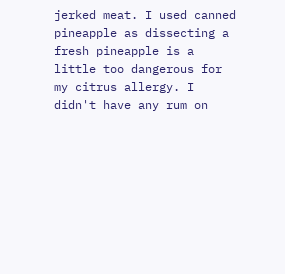jerked meat. I used canned pineapple as dissecting a fresh pineapple is a little too dangerous for my citrus allergy. I didn't have any rum on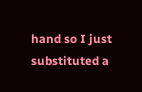hand so I just substituted a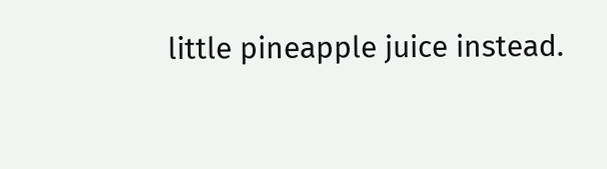little pineapple juice instead.